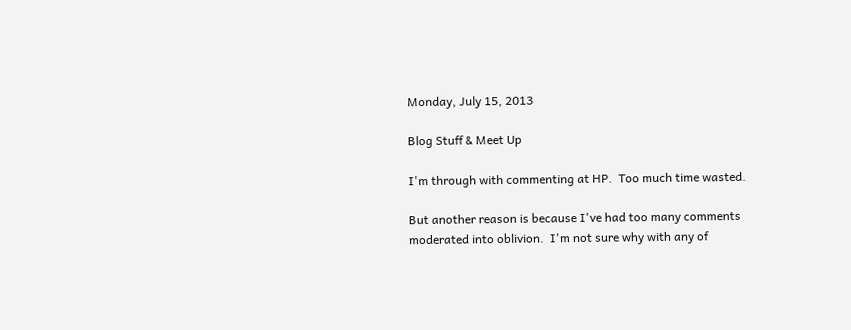Monday, July 15, 2013

Blog Stuff & Meet Up

I'm through with commenting at HP.  Too much time wasted.

But another reason is because I've had too many comments moderated into oblivion.  I'm not sure why with any of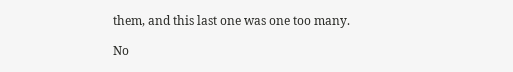them, and this last one was one too many.

No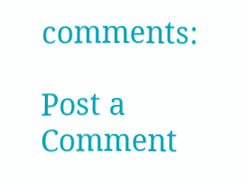comments:

Post a Comment